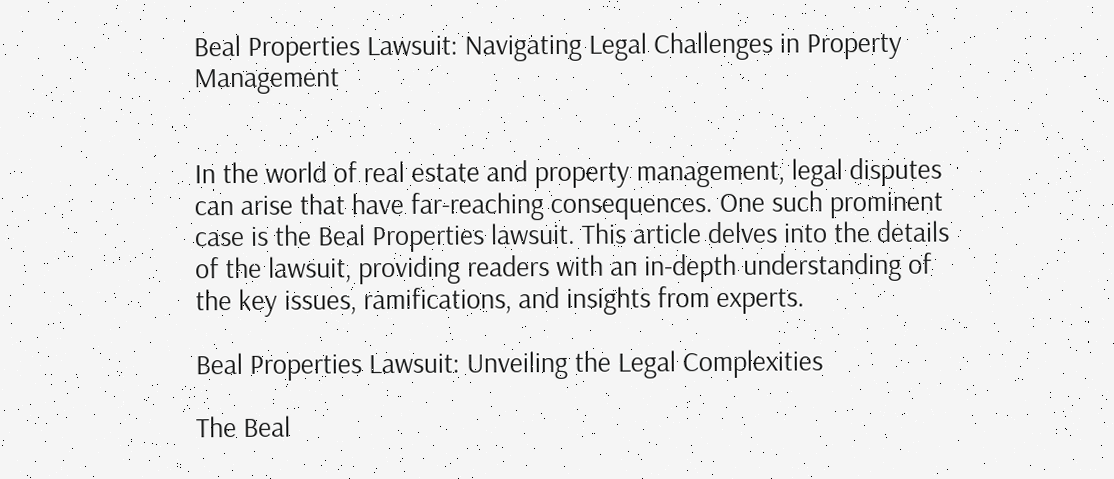Beal Properties Lawsuit: Navigating Legal Challenges in Property Management


In the world of real estate and property management, legal disputes can arise that have far-reaching consequences. One such prominent case is the Beal Properties lawsuit. This article delves into the details of the lawsuit, providing readers with an in-depth understanding of the key issues, ramifications, and insights from experts.

Beal Properties Lawsuit: Unveiling the Legal Complexities

The Beal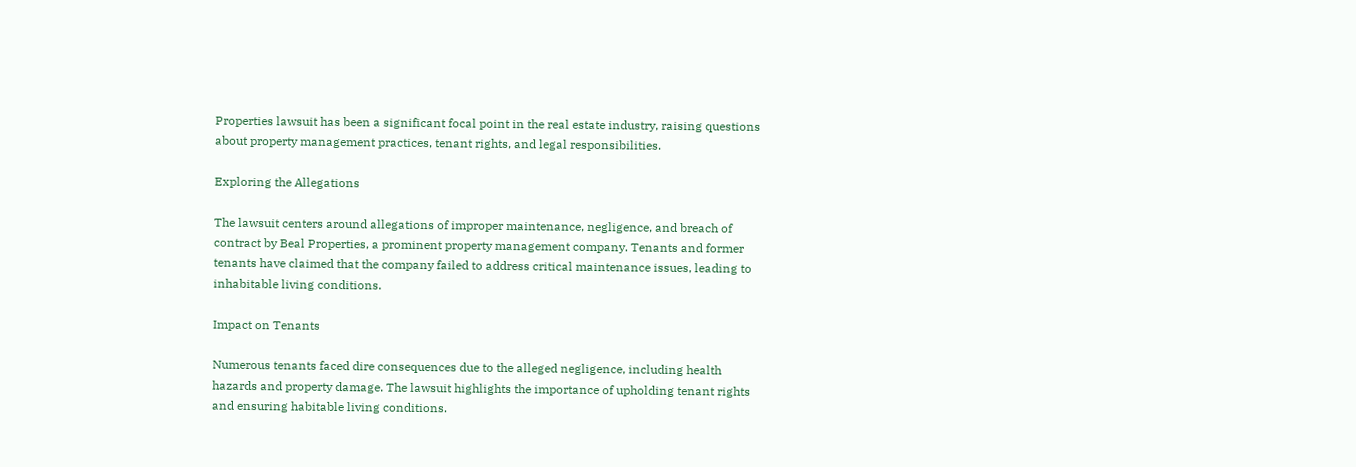Properties lawsuit has been a significant focal point in the real estate industry, raising questions about property management practices, tenant rights, and legal responsibilities.

Exploring the Allegations

The lawsuit centers around allegations of improper maintenance, negligence, and breach of contract by Beal Properties, a prominent property management company. Tenants and former tenants have claimed that the company failed to address critical maintenance issues, leading to inhabitable living conditions.

Impact on Tenants

Numerous tenants faced dire consequences due to the alleged negligence, including health hazards and property damage. The lawsuit highlights the importance of upholding tenant rights and ensuring habitable living conditions.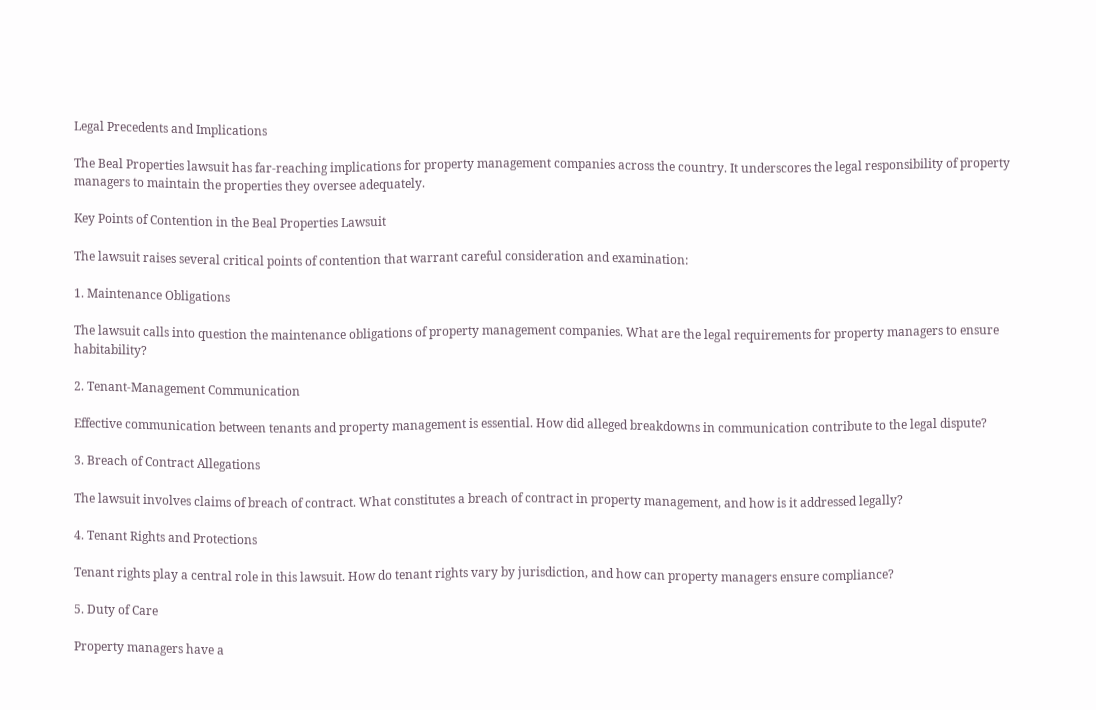Legal Precedents and Implications

The Beal Properties lawsuit has far-reaching implications for property management companies across the country. It underscores the legal responsibility of property managers to maintain the properties they oversee adequately.

Key Points of Contention in the Beal Properties Lawsuit

The lawsuit raises several critical points of contention that warrant careful consideration and examination:

1. Maintenance Obligations

The lawsuit calls into question the maintenance obligations of property management companies. What are the legal requirements for property managers to ensure habitability?

2. Tenant-Management Communication

Effective communication between tenants and property management is essential. How did alleged breakdowns in communication contribute to the legal dispute?

3. Breach of Contract Allegations

The lawsuit involves claims of breach of contract. What constitutes a breach of contract in property management, and how is it addressed legally?

4. Tenant Rights and Protections

Tenant rights play a central role in this lawsuit. How do tenant rights vary by jurisdiction, and how can property managers ensure compliance?

5. Duty of Care

Property managers have a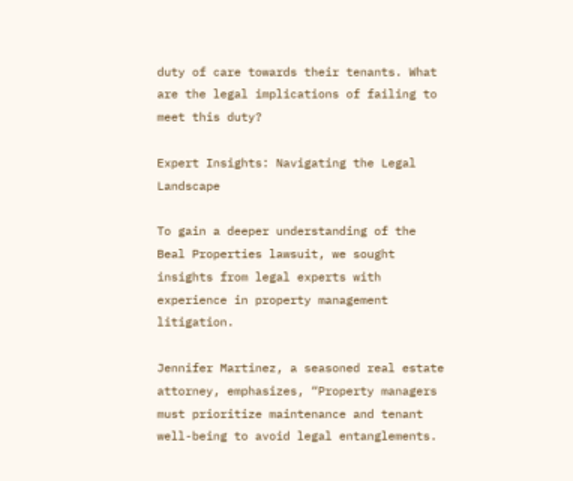duty of care towards their tenants. What are the legal implications of failing to meet this duty?

Expert Insights: Navigating the Legal Landscape

To gain a deeper understanding of the Beal Properties lawsuit, we sought insights from legal experts with experience in property management litigation.

Jennifer Martinez, a seasoned real estate attorney, emphasizes, “Property managers must prioritize maintenance and tenant well-being to avoid legal entanglements.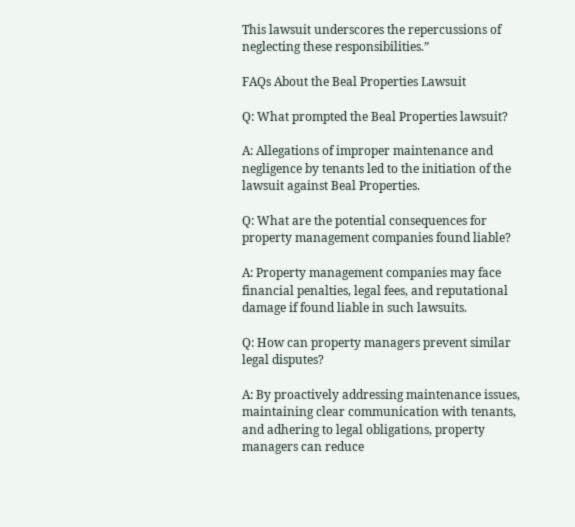This lawsuit underscores the repercussions of neglecting these responsibilities.”

FAQs About the Beal Properties Lawsuit

Q: What prompted the Beal Properties lawsuit?

A: Allegations of improper maintenance and negligence by tenants led to the initiation of the lawsuit against Beal Properties.

Q: What are the potential consequences for property management companies found liable?

A: Property management companies may face financial penalties, legal fees, and reputational damage if found liable in such lawsuits.

Q: How can property managers prevent similar legal disputes?

A: By proactively addressing maintenance issues, maintaining clear communication with tenants, and adhering to legal obligations, property managers can reduce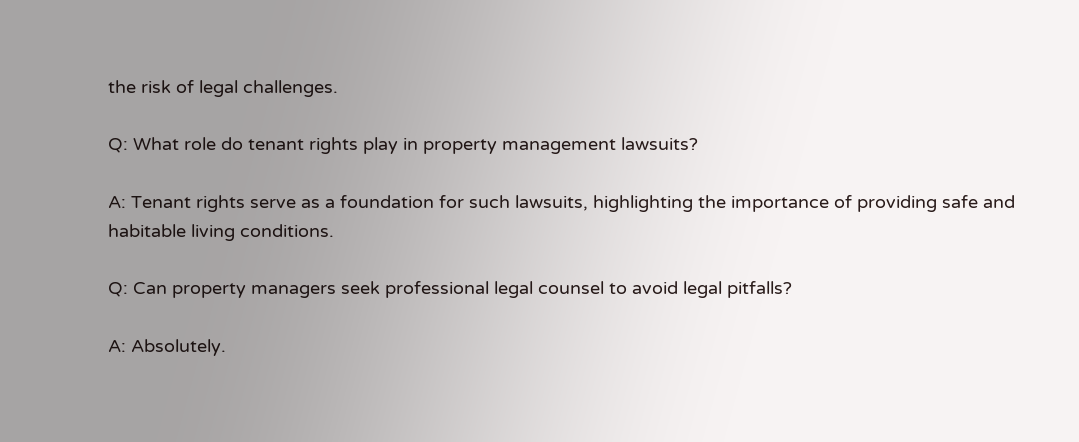the risk of legal challenges.

Q: What role do tenant rights play in property management lawsuits?

A: Tenant rights serve as a foundation for such lawsuits, highlighting the importance of providing safe and habitable living conditions.

Q: Can property managers seek professional legal counsel to avoid legal pitfalls?

A: Absolutely.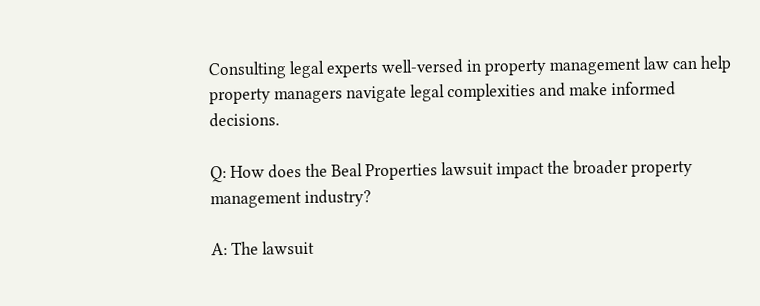Consulting legal experts well-versed in property management law can help property managers navigate legal complexities and make informed decisions.

Q: How does the Beal Properties lawsuit impact the broader property management industry?

A: The lawsuit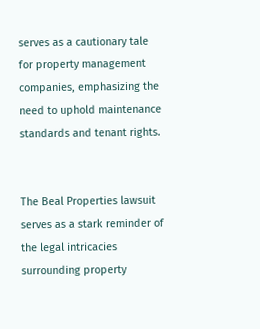serves as a cautionary tale for property management companies, emphasizing the need to uphold maintenance standards and tenant rights.


The Beal Properties lawsuit serves as a stark reminder of the legal intricacies surrounding property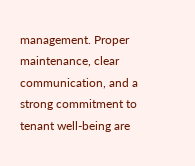management. Proper maintenance, clear communication, and a strong commitment to tenant well-being are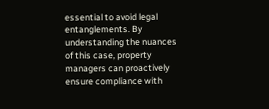essential to avoid legal entanglements. By understanding the nuances of this case, property managers can proactively ensure compliance with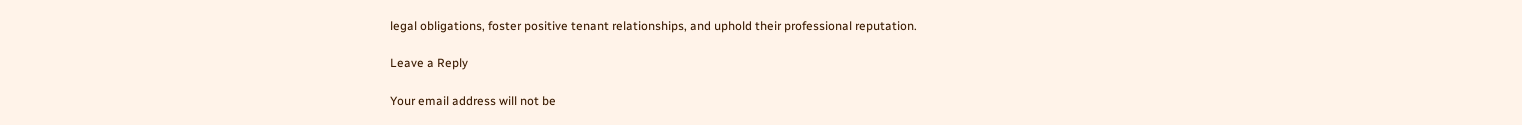legal obligations, foster positive tenant relationships, and uphold their professional reputation.

Leave a Reply

Your email address will not be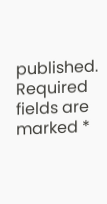published. Required fields are marked *